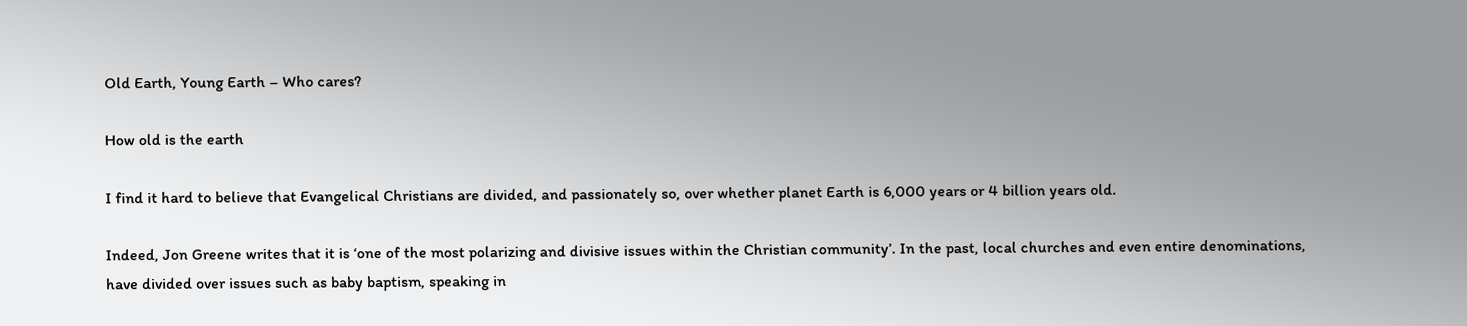Old Earth, Young Earth – Who cares?

How old is the earth

I find it hard to believe that Evangelical Christians are divided, and passionately so, over whether planet Earth is 6,000 years or 4 billion years old.

Indeed, Jon Greene writes that it is ‘one of the most polarizing and divisive issues within the Christian community’. In the past, local churches and even entire denominations, have divided over issues such as baby baptism, speaking in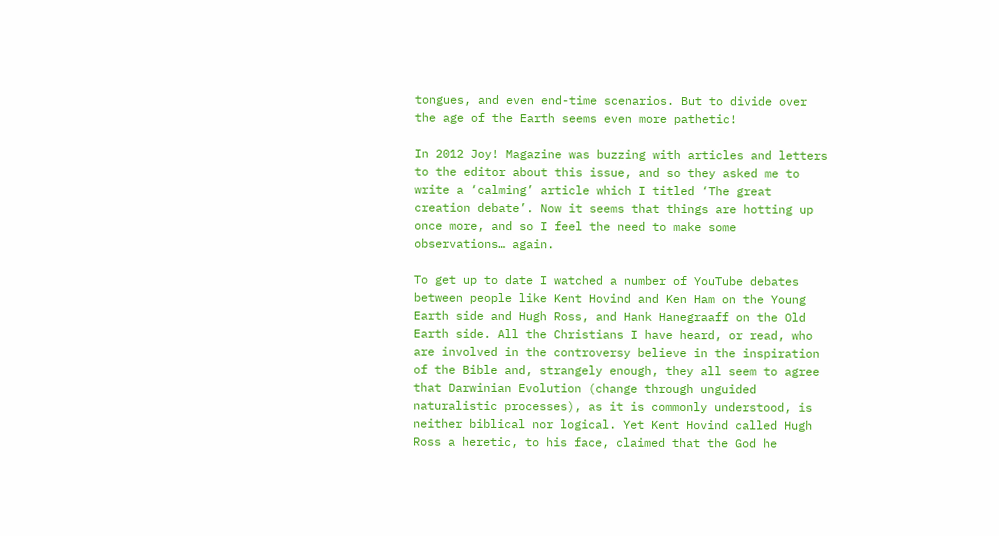tongues, and even end-time scenarios. But to divide over the age of the Earth seems even more pathetic!

In 2012 Joy! Magazine was buzzing with articles and letters to the editor about this issue, and so they asked me to write a ‘calming’ article which I titled ‘The great creation debate’. Now it seems that things are hotting up once more, and so I feel the need to make some observations… again.

To get up to date I watched a number of YouTube debates  between people like Kent Hovind and Ken Ham on the Young Earth side and Hugh Ross, and Hank Hanegraaff on the Old Earth side. All the Christians I have heard, or read, who are involved in the controversy believe in the inspiration of the Bible and, strangely enough, they all seem to agree that Darwinian Evolution (change through unguided naturalistic processes), as it is commonly understood, is neither biblical nor logical. Yet Kent Hovind called Hugh Ross a heretic, to his face, claimed that the God he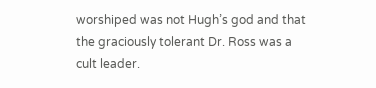worshiped was not Hugh’s god and that the graciously tolerant Dr. Ross was a cult leader.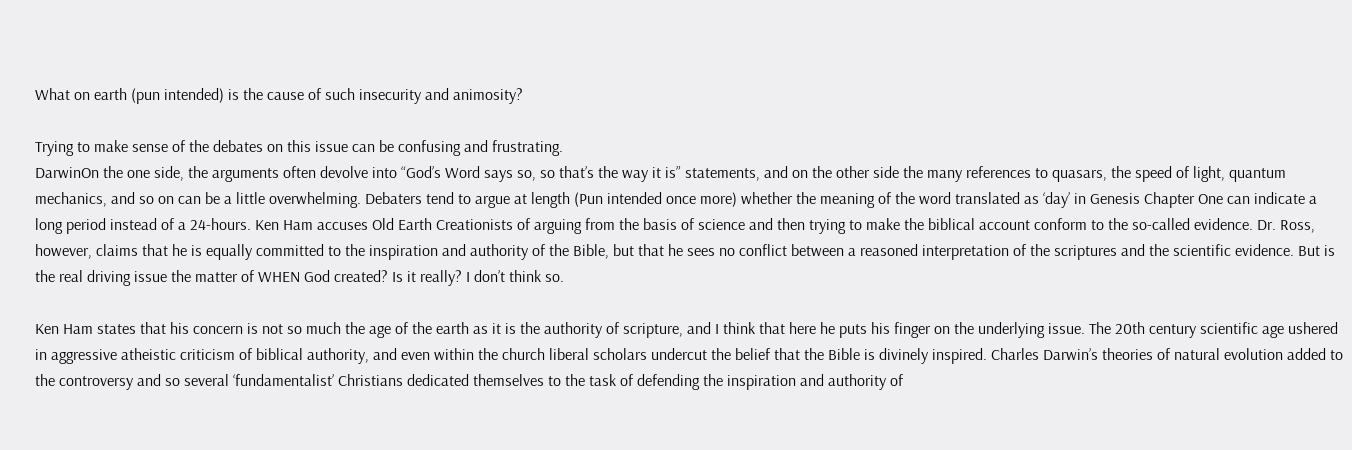What on earth (pun intended) is the cause of such insecurity and animosity?

Trying to make sense of the debates on this issue can be confusing and frustrating.
DarwinOn the one side, the arguments often devolve into “God’s Word says so, so that’s the way it is” statements, and on the other side the many references to quasars, the speed of light, quantum mechanics, and so on can be a little overwhelming. Debaters tend to argue at length (Pun intended once more) whether the meaning of the word translated as ‘day’ in Genesis Chapter One can indicate a long period instead of a 24-hours. Ken Ham accuses Old Earth Creationists of arguing from the basis of science and then trying to make the biblical account conform to the so-called evidence. Dr. Ross, however, claims that he is equally committed to the inspiration and authority of the Bible, but that he sees no conflict between a reasoned interpretation of the scriptures and the scientific evidence. But is the real driving issue the matter of WHEN God created? Is it really? I don’t think so.

Ken Ham states that his concern is not so much the age of the earth as it is the authority of scripture, and I think that here he puts his finger on the underlying issue. The 20th century scientific age ushered in aggressive atheistic criticism of biblical authority, and even within the church liberal scholars undercut the belief that the Bible is divinely inspired. Charles Darwin’s theories of natural evolution added to the controversy and so several ‘fundamentalist’ Christians dedicated themselves to the task of defending the inspiration and authority of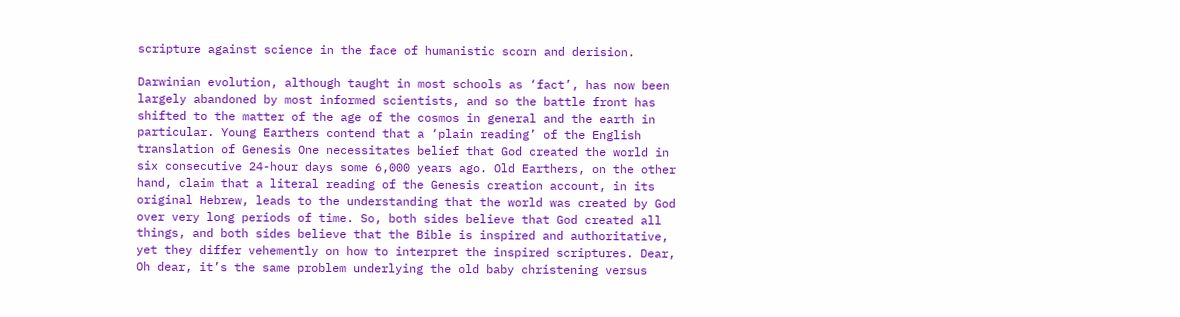scripture against science in the face of humanistic scorn and derision.

Darwinian evolution, although taught in most schools as ‘fact’, has now been largely abandoned by most informed scientists, and so the battle front has shifted to the matter of the age of the cosmos in general and the earth in particular. Young Earthers contend that a ‘plain reading’ of the English translation of Genesis One necessitates belief that God created the world in six consecutive 24-hour days some 6,000 years ago. Old Earthers, on the other hand, claim that a literal reading of the Genesis creation account, in its original Hebrew, leads to the understanding that the world was created by God over very long periods of time. So, both sides believe that God created all things, and both sides believe that the Bible is inspired and authoritative, yet they differ vehemently on how to interpret the inspired scriptures. Dear, Oh dear, it’s the same problem underlying the old baby christening versus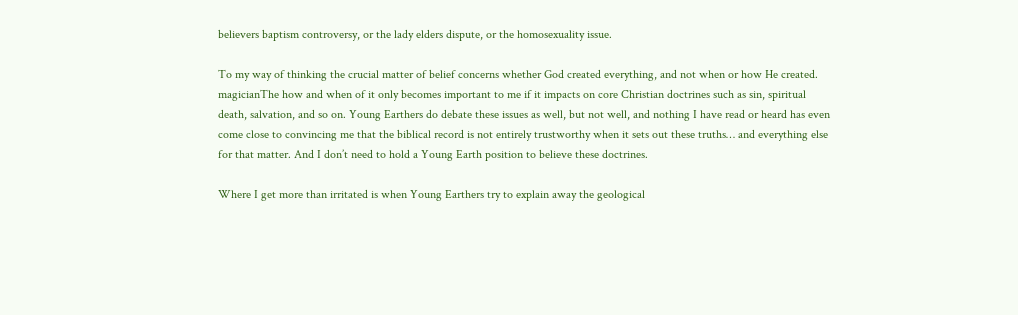believers baptism controversy, or the lady elders dispute, or the homosexuality issue.

To my way of thinking the crucial matter of belief concerns whether God created everything, and not when or how He created.
magicianThe how and when of it only becomes important to me if it impacts on core Christian doctrines such as sin, spiritual death, salvation, and so on. Young Earthers do debate these issues as well, but not well, and nothing I have read or heard has even come close to convincing me that the biblical record is not entirely trustworthy when it sets out these truths… and everything else for that matter. And I don’t need to hold a Young Earth position to believe these doctrines.

Where I get more than irritated is when Young Earthers try to explain away the geological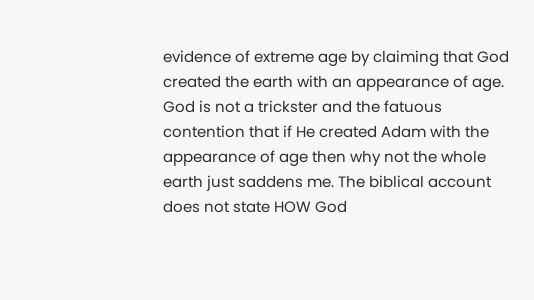evidence of extreme age by claiming that God created the earth with an appearance of age. God is not a trickster and the fatuous contention that if He created Adam with the appearance of age then why not the whole earth just saddens me. The biblical account does not state HOW God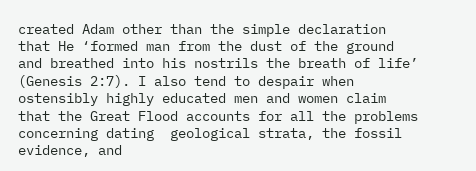created Adam other than the simple declaration that He ‘formed man from the dust of the ground and breathed into his nostrils the breath of life’ (Genesis 2:7). I also tend to despair when ostensibly highly educated men and women claim that the Great Flood accounts for all the problems concerning dating  geological strata, the fossil evidence, and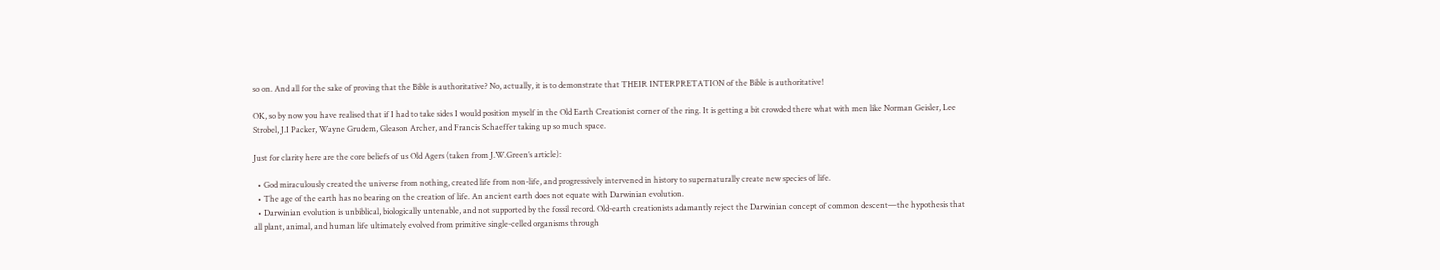so on. And all for the sake of proving that the Bible is authoritative? No, actually, it is to demonstrate that THEIR INTERPRETATION of the Bible is authoritative!

OK, so by now you have realised that if I had to take sides I would position myself in the Old Earth Creationist corner of the ring. It is getting a bit crowded there what with men like Norman Geisler, Lee Strobel, J.I Packer, Wayne Grudem, Gleason Archer, and Francis Schaeffer taking up so much space.

Just for clarity here are the core beliefs of us Old Agers (taken from J.W.Green’s article):

  • God miraculously created the universe from nothing, created life from non-life, and progressively intervened in history to supernaturally create new species of life.
  • The age of the earth has no bearing on the creation of life. An ancient earth does not equate with Darwinian evolution.
  • Darwinian evolution is unbiblical, biologically untenable, and not supported by the fossil record. Old-earth creationists adamantly reject the Darwinian concept of common descent—the hypothesis that all plant, animal, and human life ultimately evolved from primitive single-celled organisms through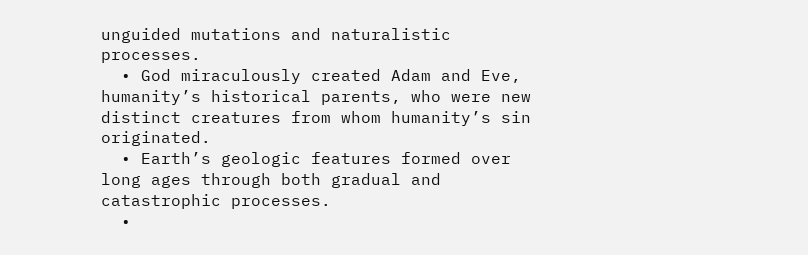unguided mutations and naturalistic processes.
  • God miraculously created Adam and Eve, humanity’s historical parents, who were new distinct creatures from whom humanity’s sin originated.
  • Earth’s geologic features formed over long ages through both gradual and catastrophic processes.
  •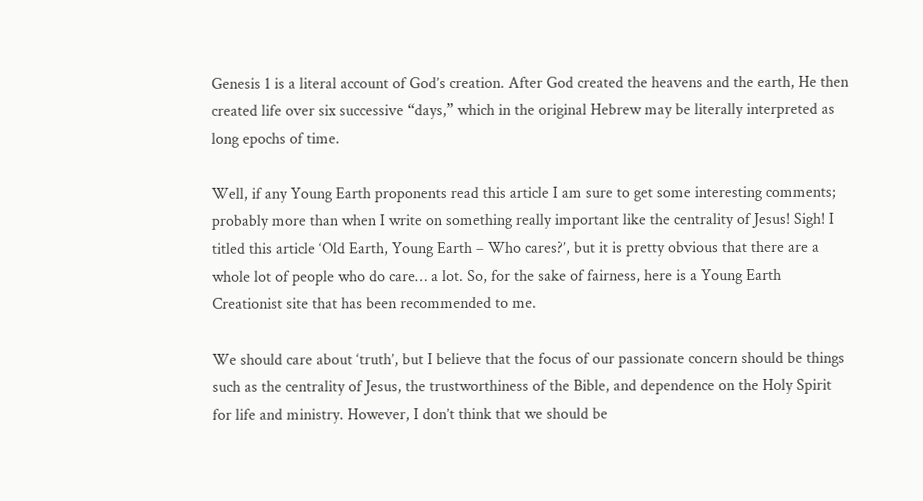Genesis 1 is a literal account of God’s creation. After God created the heavens and the earth, He then created life over six successive “days,” which in the original Hebrew may be literally interpreted as long epochs of time.

Well, if any Young Earth proponents read this article I am sure to get some interesting comments; probably more than when I write on something really important like the centrality of Jesus! Sigh! I titled this article ‘Old Earth, Young Earth – Who cares?’, but it is pretty obvious that there are a whole lot of people who do care… a lot. So, for the sake of fairness, here is a Young Earth Creationist site that has been recommended to me.

We should care about ‘truth’, but I believe that the focus of our passionate concern should be things such as the centrality of Jesus, the trustworthiness of the Bible, and dependence on the Holy Spirit for life and ministry. However, I don’t think that we should be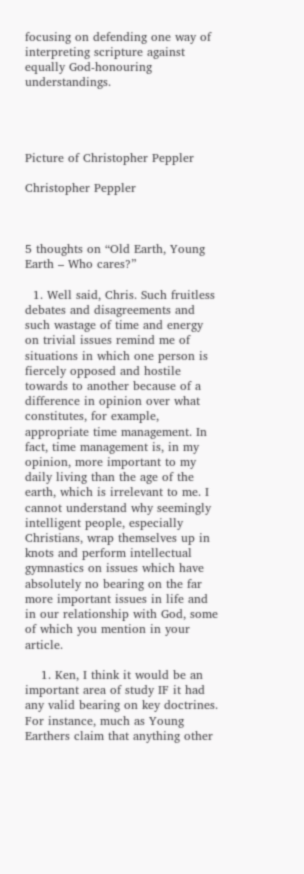focusing on defending one way of interpreting scripture against equally God-honouring understandings.




Picture of Christopher Peppler

Christopher Peppler



5 thoughts on “Old Earth, Young Earth – Who cares?”

  1. Well said, Chris. Such fruitless debates and disagreements and such wastage of time and energy on trivial issues remind me of situations in which one person is fiercely opposed and hostile towards to another because of a difference in opinion over what constitutes, for example, appropriate time management. In fact, time management is, in my opinion, more important to my daily living than the age of the earth, which is irrelevant to me. I cannot understand why seemingly intelligent people, especially Christians, wrap themselves up in knots and perform intellectual gymnastics on issues which have absolutely no bearing on the far more important issues in life and in our relationship with God, some of which you mention in your article.

    1. Ken, I think it would be an important area of study IF it had any valid bearing on key doctrines. For instance, much as Young Earthers claim that anything other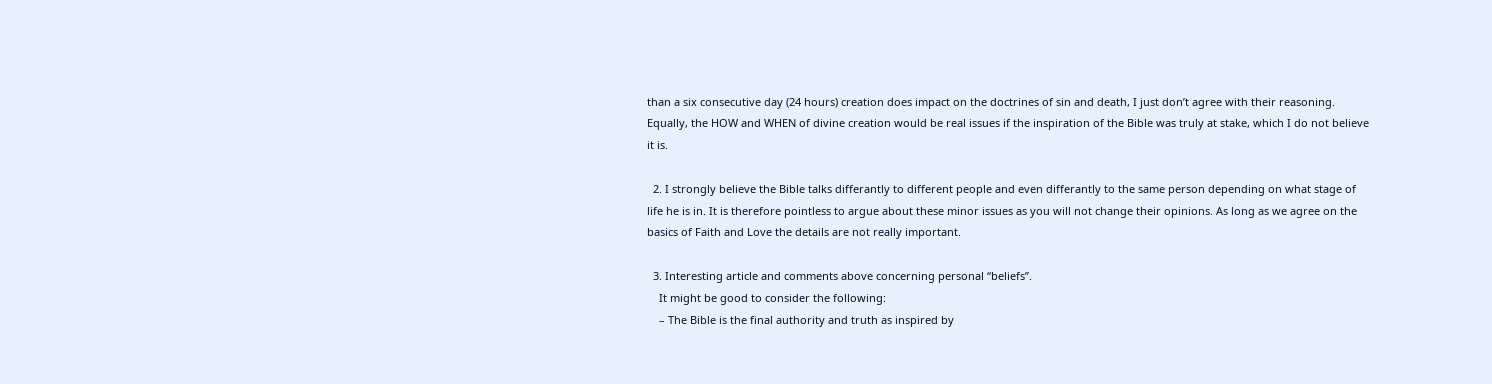than a six consecutive day (24 hours) creation does impact on the doctrines of sin and death, I just don’t agree with their reasoning. Equally, the HOW and WHEN of divine creation would be real issues if the inspiration of the Bible was truly at stake, which I do not believe it is.

  2. I strongly believe the Bible talks differantly to different people and even differantly to the same person depending on what stage of life he is in. It is therefore pointless to argue about these minor issues as you will not change their opinions. As long as we agree on the basics of Faith and Love the details are not really important.

  3. Interesting article and comments above concerning personal “beliefs”.
    It might be good to consider the following:
    – The Bible is the final authority and truth as inspired by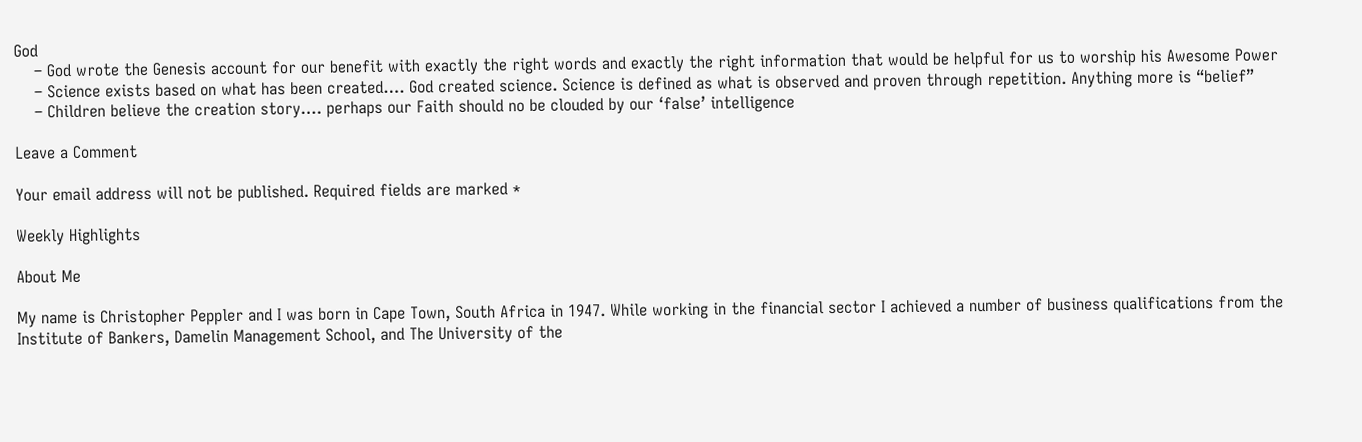God
    – God wrote the Genesis account for our benefit with exactly the right words and exactly the right information that would be helpful for us to worship his Awesome Power
    – Science exists based on what has been created…. God created science. Science is defined as what is observed and proven through repetition. Anything more is “belief”
    – Children believe the creation story…. perhaps our Faith should no be clouded by our ‘false’ intelligence

Leave a Comment

Your email address will not be published. Required fields are marked *

Weekly Highlights

About Me

My name is Christopher Peppler and I was born in Cape Town, South Africa in 1947. While working in the financial sector I achieved a number of business qualifications from the Institute of Bankers, Damelin Management School, and The University of the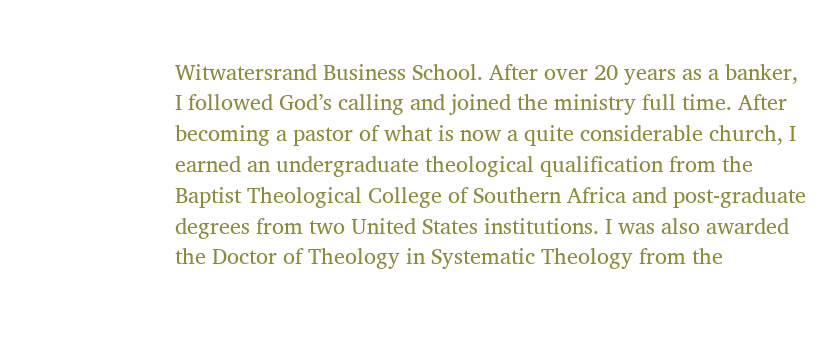Witwatersrand Business School. After over 20 years as a banker, I followed God’s calling and joined the ministry full time. After becoming a pastor of what is now a quite considerable church, I  earned an undergraduate theological qualification from the Baptist Theological College of Southern Africa and post-graduate degrees from two United States institutions. I was also awarded the Doctor of Theology in Systematic Theology from the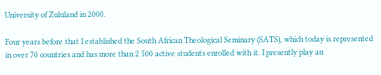University of Zululand in 2000.

Four years before that I established the South African Theological Seminary (SATS), which today is represented in over 70 countries and has more than 2 500 active students enrolled with it. I presently play an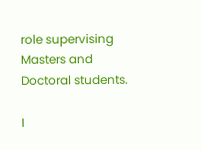role supervising Masters and Doctoral students.

I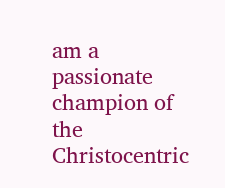am a passionate champion of the Christocentric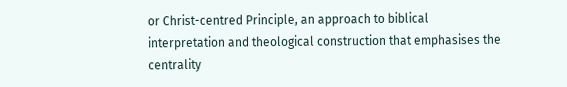or Christ-centred Principle, an approach to biblical interpretation and theological construction that emphasises the centrality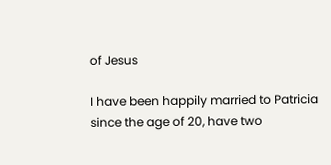of Jesus

I have been happily married to Patricia since the age of 20, have two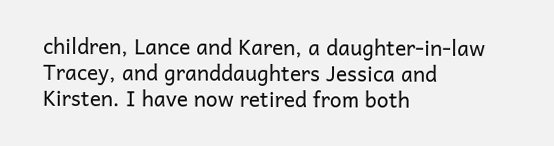children, Lance and Karen, a daughter-in-law Tracey, and granddaughters Jessica and Kirsten. I have now retired from both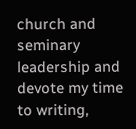church and seminary leadership and devote my time to writing,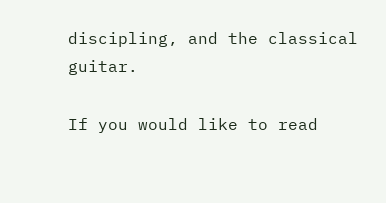discipling, and the classical guitar.

If you would like to read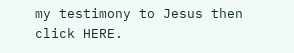my testimony to Jesus then click HERE.